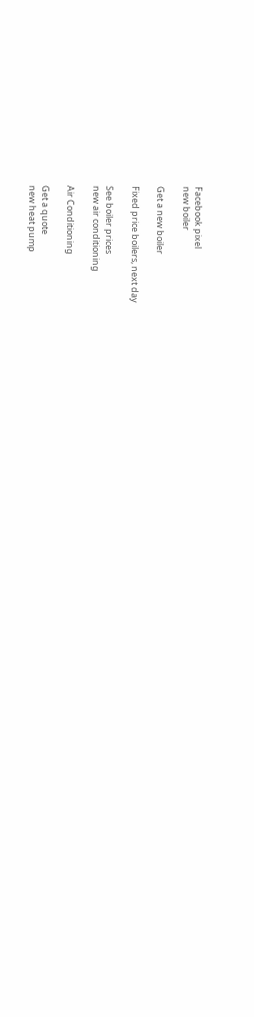Facebook pixel
new boiler

Get a new boiler

Fixed price boilers, next day

See boiler prices
new air conditioning

Air Conditioning

Get a quote
new heat pump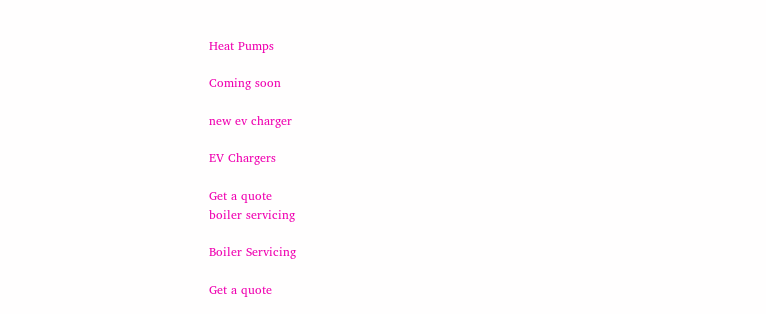Heat Pumps

Coming soon

new ev charger

EV Chargers

Get a quote
boiler servicing

Boiler Servicing

Get a quote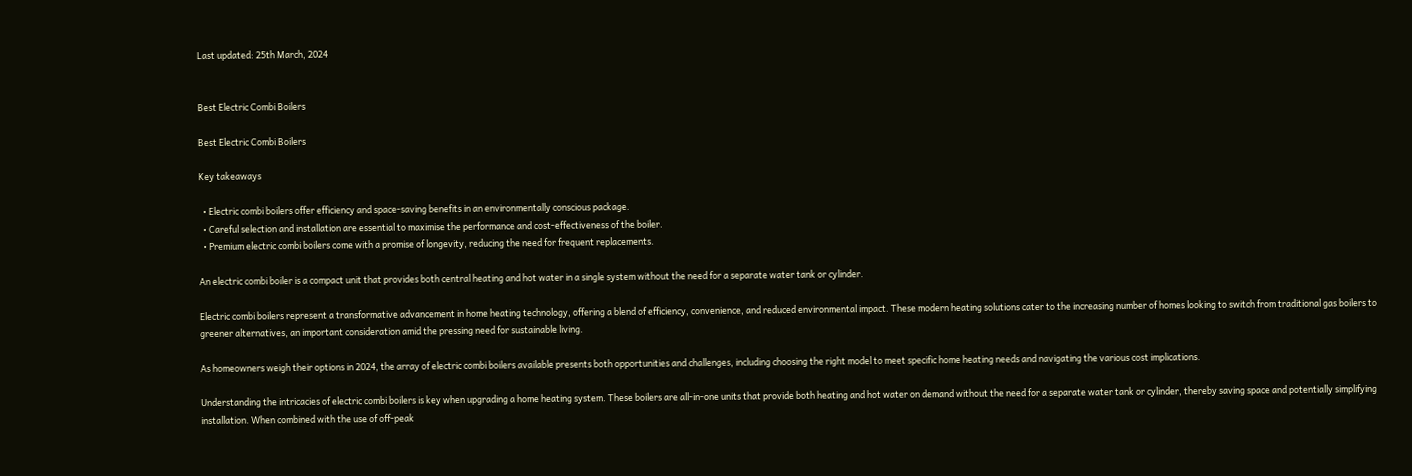Last updated: 25th March, 2024


Best Electric Combi Boilers

Best Electric Combi Boilers

Key takeaways

  • Electric combi boilers offer efficiency and space-saving benefits in an environmentally conscious package.
  • Careful selection and installation are essential to maximise the performance and cost-effectiveness of the boiler.
  • Premium electric combi boilers come with a promise of longevity, reducing the need for frequent replacements.

An electric combi boiler is a compact unit that provides both central heating and hot water in a single system without the need for a separate water tank or cylinder.

Electric combi boilers represent a transformative advancement in home heating technology, offering a blend of efficiency, convenience, and reduced environmental impact. These modern heating solutions cater to the increasing number of homes looking to switch from traditional gas boilers to greener alternatives, an important consideration amid the pressing need for sustainable living.

As homeowners weigh their options in 2024, the array of electric combi boilers available presents both opportunities and challenges, including choosing the right model to meet specific home heating needs and navigating the various cost implications.

Understanding the intricacies of electric combi boilers is key when upgrading a home heating system. These boilers are all-in-one units that provide both heating and hot water on demand without the need for a separate water tank or cylinder, thereby saving space and potentially simplifying installation. When combined with the use of off-peak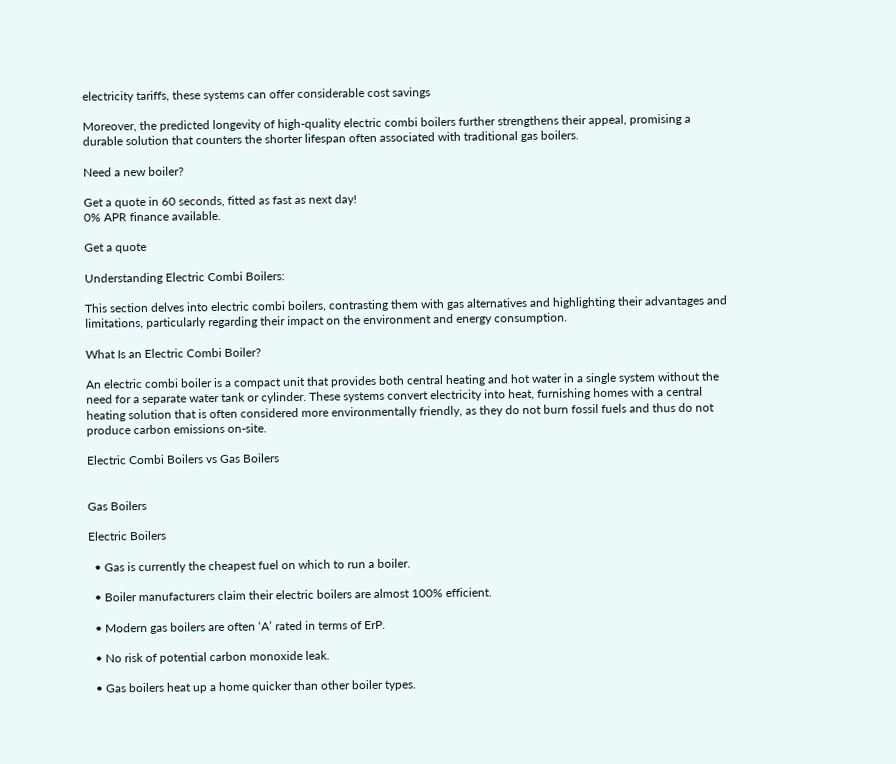electricity tariffs, these systems can offer considerable cost savings

Moreover, the predicted longevity of high-quality electric combi boilers further strengthens their appeal, promising a durable solution that counters the shorter lifespan often associated with traditional gas boilers.

Need a new boiler?

Get a quote in 60 seconds, fitted as fast as next day!
0% APR finance available.

Get a quote

Understanding Electric Combi Boilers:

This section delves into electric combi boilers, contrasting them with gas alternatives and highlighting their advantages and limitations, particularly regarding their impact on the environment and energy consumption.

What Is an Electric Combi Boiler?

An electric combi boiler is a compact unit that provides both central heating and hot water in a single system without the need for a separate water tank or cylinder. These systems convert electricity into heat, furnishing homes with a central heating solution that is often considered more environmentally friendly, as they do not burn fossil fuels and thus do not produce carbon emissions on-site.

Electric Combi Boilers vs Gas Boilers


Gas Boilers

Electric Boilers

  • Gas is currently the cheapest fuel on which to run a boiler.

  • Boiler manufacturers claim their electric boilers are almost 100% efficient.

  • Modern gas boilers are often ‘A’ rated in terms of ErP.

  • No risk of potential carbon monoxide leak.

  • Gas boilers heat up a home quicker than other boiler types.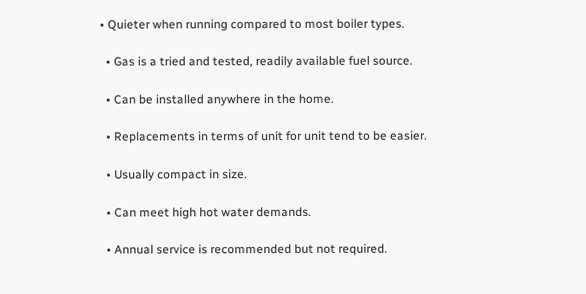• Quieter when running compared to most boiler types.

  • Gas is a tried and tested, readily available fuel source.

  • Can be installed anywhere in the home.

  • Replacements in terms of unit for unit tend to be easier.

  • Usually compact in size.

  • Can meet high hot water demands.

  • Annual service is recommended but not required.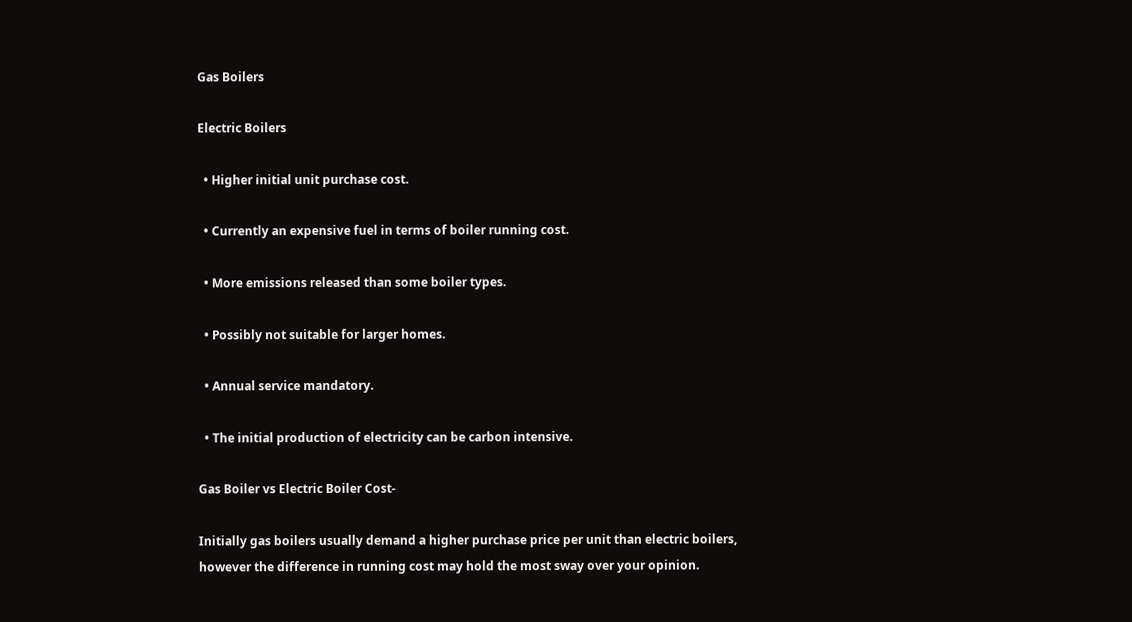Gas Boilers

Electric Boilers

  • Higher initial unit purchase cost.

  • Currently an expensive fuel in terms of boiler running cost.

  • More emissions released than some boiler types.

  • Possibly not suitable for larger homes.

  • Annual service mandatory.

  • The initial production of electricity can be carbon intensive.

Gas Boiler vs Electric Boiler Cost-

Initially gas boilers usually demand a higher purchase price per unit than electric boilers, however the difference in running cost may hold the most sway over your opinion.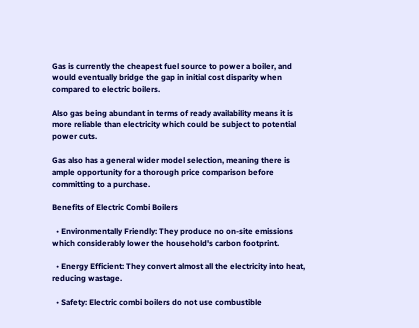Gas is currently the cheapest fuel source to power a boiler, and would eventually bridge the gap in initial cost disparity when compared to electric boilers.

Also gas being abundant in terms of ready availability means it is more reliable than electricity which could be subject to potential power cuts.

Gas also has a general wider model selection, meaning there is ample opportunity for a thorough price comparison before committing to a purchase.

Benefits of Electric Combi Boilers

  • Environmentally Friendly: They produce no on-site emissions which considerably lower the household's carbon footprint.

  • Energy Efficient: They convert almost all the electricity into heat, reducing wastage.

  • Safety: Electric combi boilers do not use combustible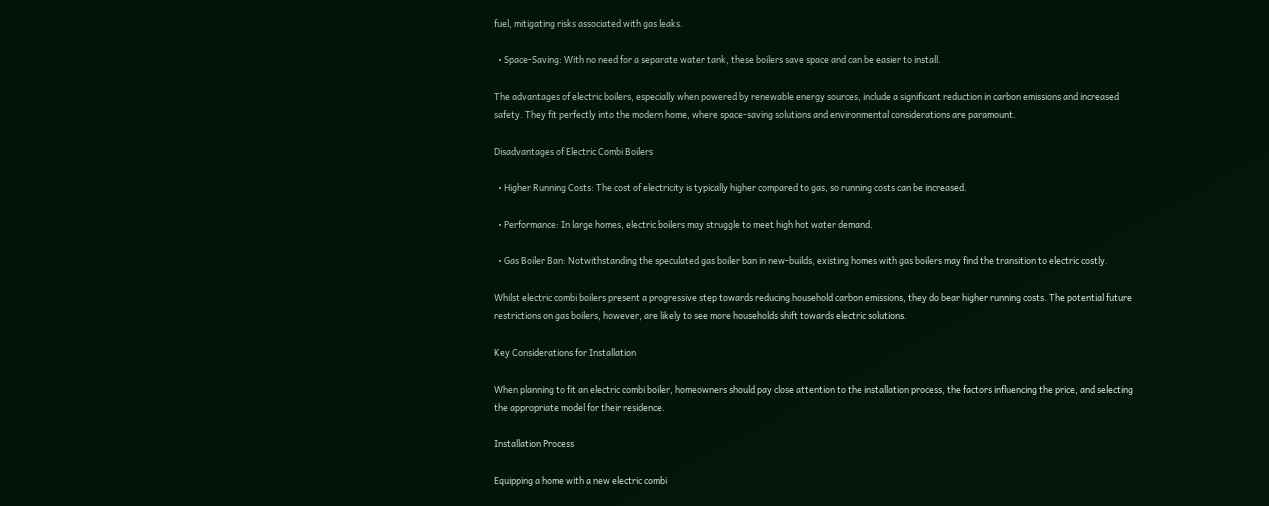fuel, mitigating risks associated with gas leaks.

  • Space-Saving: With no need for a separate water tank, these boilers save space and can be easier to install.

The advantages of electric boilers, especially when powered by renewable energy sources, include a significant reduction in carbon emissions and increased safety. They fit perfectly into the modern home, where space-saving solutions and environmental considerations are paramount.

Disadvantages of Electric Combi Boilers

  • Higher Running Costs: The cost of electricity is typically higher compared to gas, so running costs can be increased.

  • Performance: In large homes, electric boilers may struggle to meet high hot water demand.

  • Gas Boiler Ban: Notwithstanding the speculated gas boiler ban in new-builds, existing homes with gas boilers may find the transition to electric costly.

Whilst electric combi boilers present a progressive step towards reducing household carbon emissions, they do bear higher running costs. The potential future restrictions on gas boilers, however, are likely to see more households shift towards electric solutions.

Key Considerations for Installation

When planning to fit an electric combi boiler, homeowners should pay close attention to the installation process, the factors influencing the price, and selecting the appropriate model for their residence.

Installation Process

Equipping a home with a new electric combi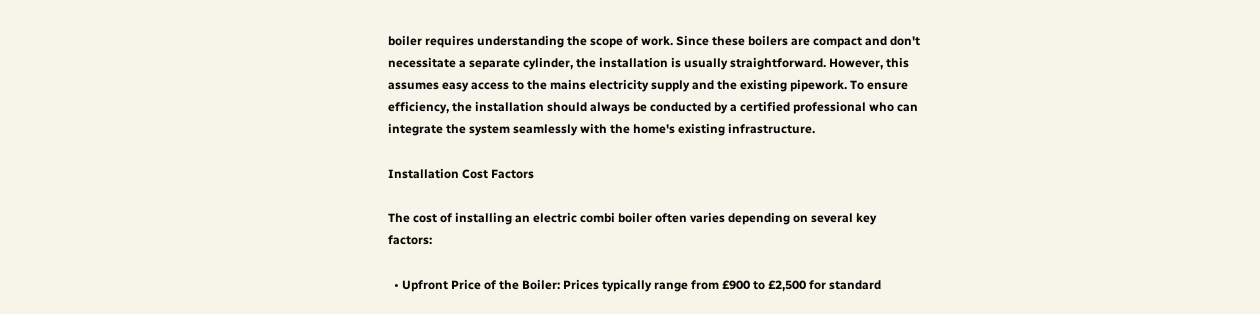boiler requires understanding the scope of work. Since these boilers are compact and don't necessitate a separate cylinder, the installation is usually straightforward. However, this assumes easy access to the mains electricity supply and the existing pipework. To ensure efficiency, the installation should always be conducted by a certified professional who can integrate the system seamlessly with the home's existing infrastructure.

Installation Cost Factors

The cost of installing an electric combi boiler often varies depending on several key factors:

  • Upfront Price of the Boiler: Prices typically range from £900 to £2,500 for standard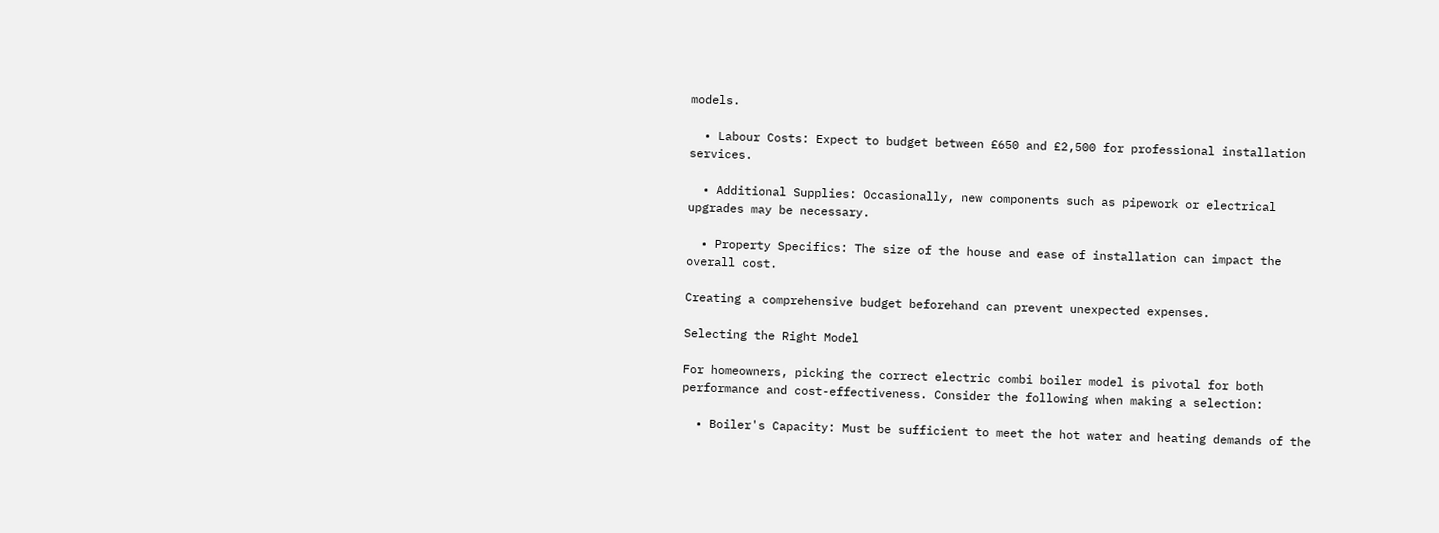models.

  • Labour Costs: Expect to budget between £650 and £2,500 for professional installation services.

  • Additional Supplies: Occasionally, new components such as pipework or electrical upgrades may be necessary.

  • Property Specifics: The size of the house and ease of installation can impact the overall cost.

Creating a comprehensive budget beforehand can prevent unexpected expenses.

Selecting the Right Model

For homeowners, picking the correct electric combi boiler model is pivotal for both performance and cost-effectiveness. Consider the following when making a selection:

  • Boiler's Capacity: Must be sufficient to meet the hot water and heating demands of the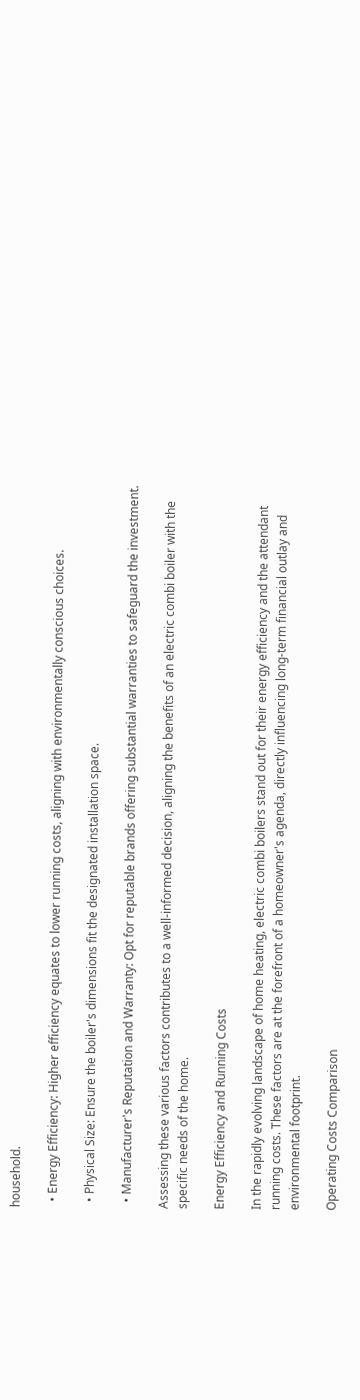household.

  • Energy Efficiency: Higher efficiency equates to lower running costs, aligning with environmentally conscious choices.

  • Physical Size: Ensure the boiler's dimensions fit the designated installation space.

  • Manufacturer's Reputation and Warranty: Opt for reputable brands offering substantial warranties to safeguard the investment.

Assessing these various factors contributes to a well-informed decision, aligning the benefits of an electric combi boiler with the specific needs of the home.

Energy Efficiency and Running Costs

In the rapidly evolving landscape of home heating, electric combi boilers stand out for their energy efficiency and the attendant running costs. These factors are at the forefront of a homeowner's agenda, directly influencing long-term financial outlay and environmental footprint.

Operating Costs Comparison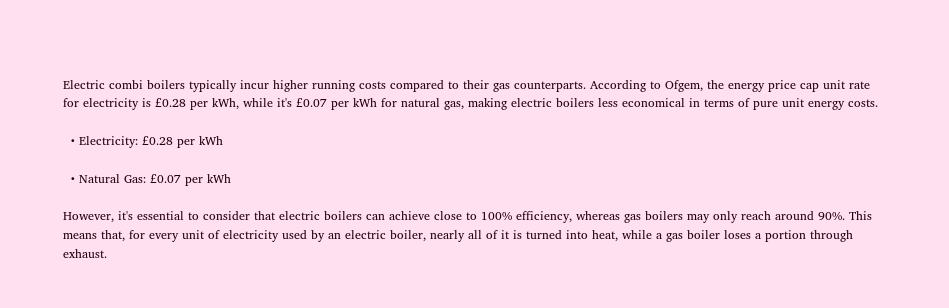Electric combi boilers typically incur higher running costs compared to their gas counterparts. According to Ofgem, the energy price cap unit rate for electricity is £0.28 per kWh, while it's £0.07 per kWh for natural gas, making electric boilers less economical in terms of pure unit energy costs.

  • Electricity: £0.28 per kWh

  • Natural Gas: £0.07 per kWh

However, it's essential to consider that electric boilers can achieve close to 100% efficiency, whereas gas boilers may only reach around 90%. This means that, for every unit of electricity used by an electric boiler, nearly all of it is turned into heat, while a gas boiler loses a portion through exhaust.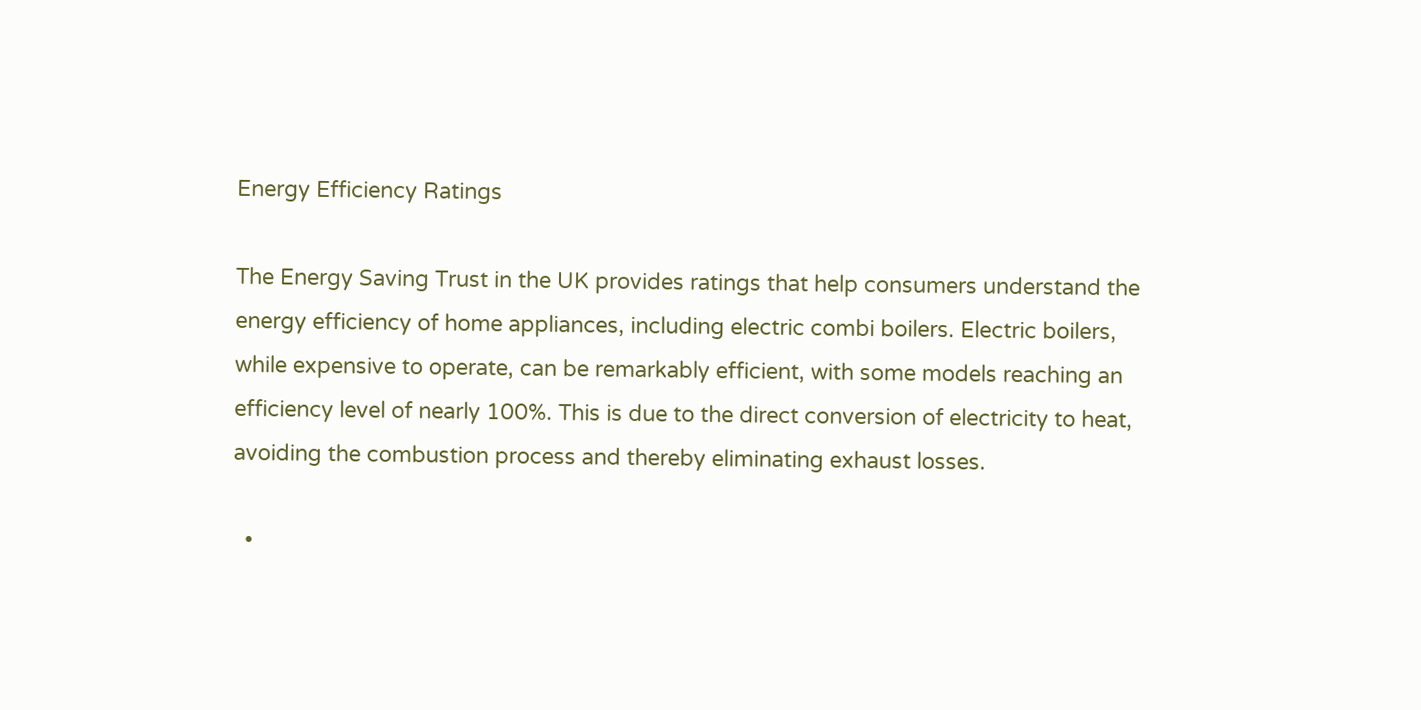Energy Efficiency Ratings

The Energy Saving Trust in the UK provides ratings that help consumers understand the energy efficiency of home appliances, including electric combi boilers. Electric boilers, while expensive to operate, can be remarkably efficient, with some models reaching an efficiency level of nearly 100%. This is due to the direct conversion of electricity to heat, avoiding the combustion process and thereby eliminating exhaust losses.

  •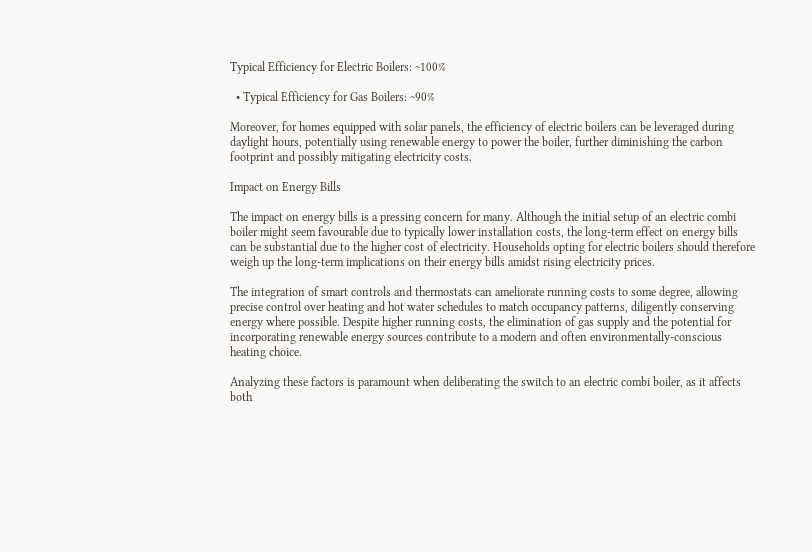Typical Efficiency for Electric Boilers: ~100%

  • Typical Efficiency for Gas Boilers: ~90%

Moreover, for homes equipped with solar panels, the efficiency of electric boilers can be leveraged during daylight hours, potentially using renewable energy to power the boiler, further diminishing the carbon footprint and possibly mitigating electricity costs.

Impact on Energy Bills

The impact on energy bills is a pressing concern for many. Although the initial setup of an electric combi boiler might seem favourable due to typically lower installation costs, the long-term effect on energy bills can be substantial due to the higher cost of electricity. Households opting for electric boilers should therefore weigh up the long-term implications on their energy bills amidst rising electricity prices.

The integration of smart controls and thermostats can ameliorate running costs to some degree, allowing precise control over heating and hot water schedules to match occupancy patterns, diligently conserving energy where possible. Despite higher running costs, the elimination of gas supply and the potential for incorporating renewable energy sources contribute to a modern and often environmentally-conscious heating choice.

Analyzing these factors is paramount when deliberating the switch to an electric combi boiler, as it affects both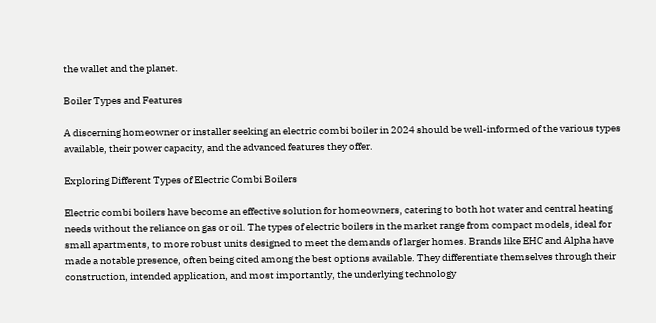the wallet and the planet.

Boiler Types and Features

A discerning homeowner or installer seeking an electric combi boiler in 2024 should be well-informed of the various types available, their power capacity, and the advanced features they offer.

Exploring Different Types of Electric Combi Boilers

Electric combi boilers have become an effective solution for homeowners, catering to both hot water and central heating needs without the reliance on gas or oil. The types of electric boilers in the market range from compact models, ideal for small apartments, to more robust units designed to meet the demands of larger homes. Brands like EHC and Alpha have made a notable presence, often being cited among the best options available. They differentiate themselves through their construction, intended application, and most importantly, the underlying technology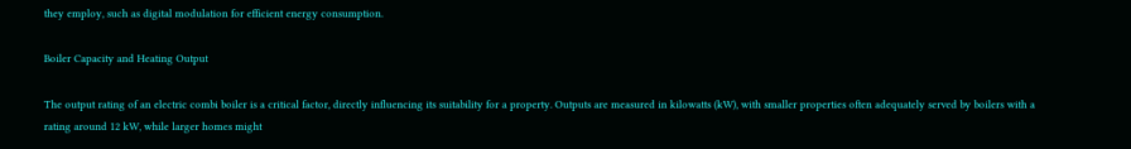they employ, such as digital modulation for efficient energy consumption.

Boiler Capacity and Heating Output

The output rating of an electric combi boiler is a critical factor, directly influencing its suitability for a property. Outputs are measured in kilowatts (kW), with smaller properties often adequately served by boilers with a rating around 12 kW, while larger homes might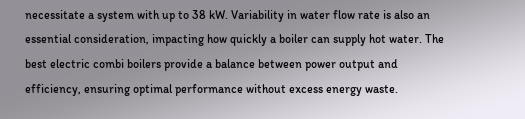necessitate a system with up to 38 kW. Variability in water flow rate is also an essential consideration, impacting how quickly a boiler can supply hot water. The best electric combi boilers provide a balance between power output and efficiency, ensuring optimal performance without excess energy waste.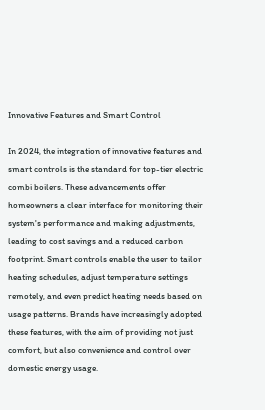Innovative Features and Smart Control

In 2024, the integration of innovative features and smart controls is the standard for top-tier electric combi boilers. These advancements offer homeowners a clear interface for monitoring their system's performance and making adjustments, leading to cost savings and a reduced carbon footprint. Smart controls enable the user to tailor heating schedules, adjust temperature settings remotely, and even predict heating needs based on usage patterns. Brands have increasingly adopted these features, with the aim of providing not just comfort, but also convenience and control over domestic energy usage.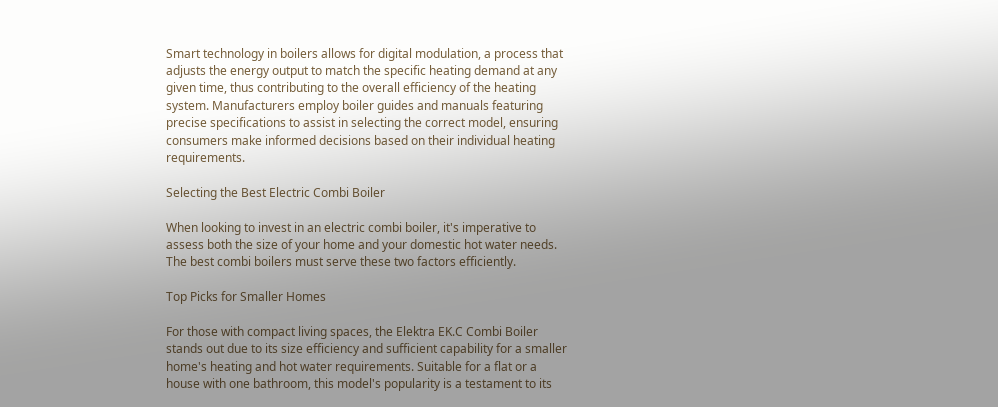Smart technology in boilers allows for digital modulation, a process that adjusts the energy output to match the specific heating demand at any given time, thus contributing to the overall efficiency of the heating system. Manufacturers employ boiler guides and manuals featuring precise specifications to assist in selecting the correct model, ensuring consumers make informed decisions based on their individual heating requirements.

Selecting the Best Electric Combi Boiler

When looking to invest in an electric combi boiler, it's imperative to assess both the size of your home and your domestic hot water needs. The best combi boilers must serve these two factors efficiently.

Top Picks for Smaller Homes

For those with compact living spaces, the Elektra EK.C Combi Boiler stands out due to its size efficiency and sufficient capability for a smaller home's heating and hot water requirements. Suitable for a flat or a house with one bathroom, this model's popularity is a testament to its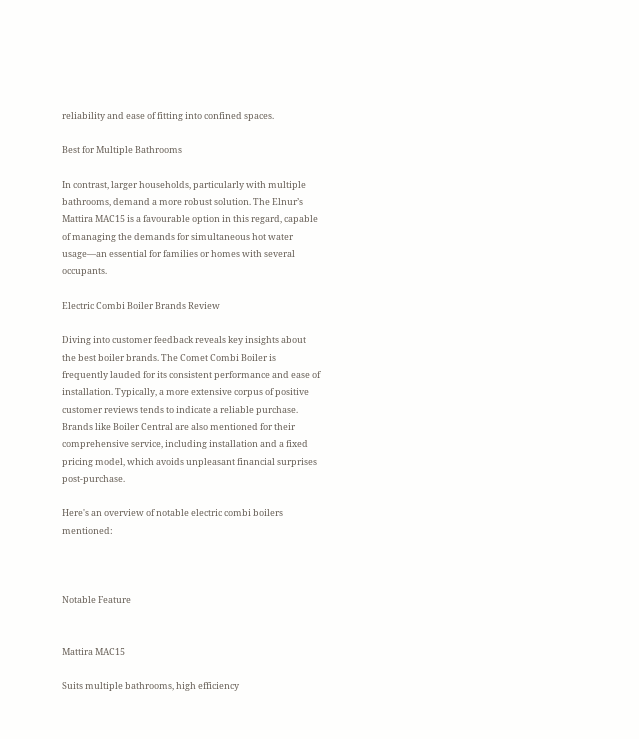reliability and ease of fitting into confined spaces.

Best for Multiple Bathrooms

In contrast, larger households, particularly with multiple bathrooms, demand a more robust solution. The Elnur’s Mattira MAC15 is a favourable option in this regard, capable of managing the demands for simultaneous hot water usage—an essential for families or homes with several occupants.

Electric Combi Boiler Brands Review

Diving into customer feedback reveals key insights about the best boiler brands. The Comet Combi Boiler is frequently lauded for its consistent performance and ease of installation. Typically, a more extensive corpus of positive customer reviews tends to indicate a reliable purchase. Brands like Boiler Central are also mentioned for their comprehensive service, including installation and a fixed pricing model, which avoids unpleasant financial surprises post-purchase.

Here's an overview of notable electric combi boilers mentioned:



Notable Feature


Mattira MAC15

Suits multiple bathrooms, high efficiency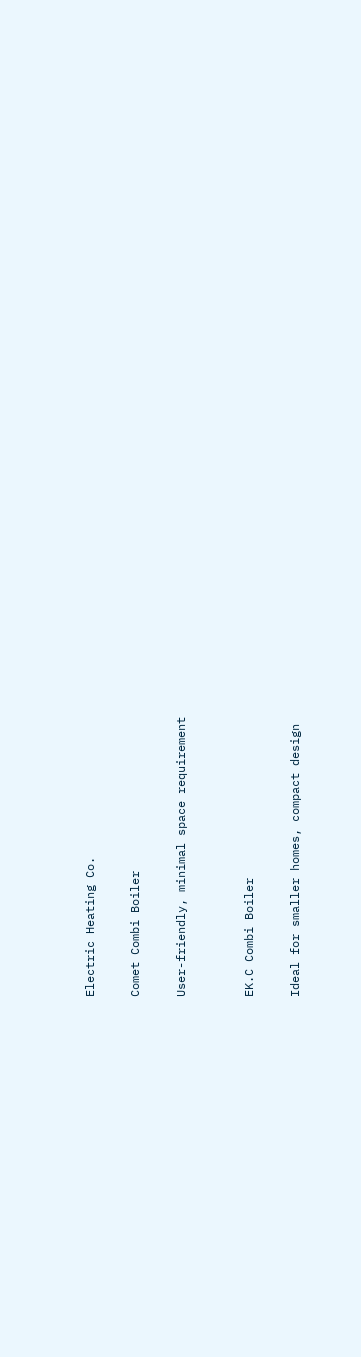Electric Heating Co.

Comet Combi Boiler

User-friendly, minimal space requirement


EK.C Combi Boiler

Ideal for smaller homes, compact design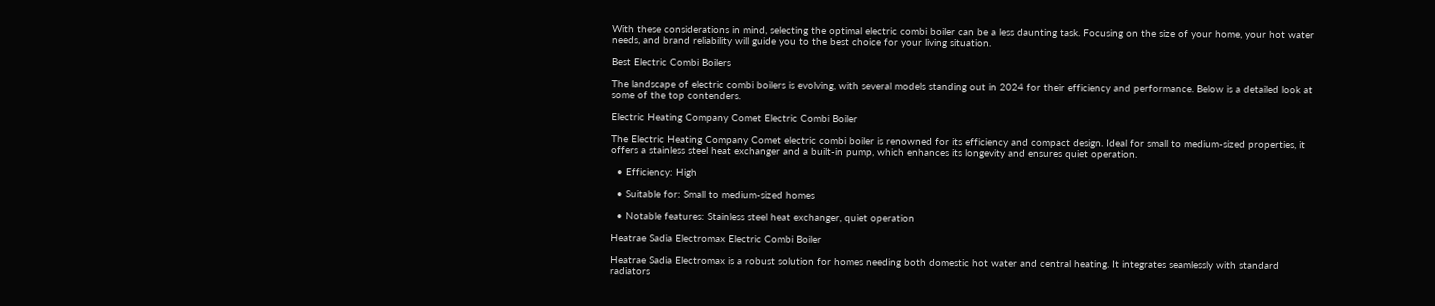With these considerations in mind, selecting the optimal electric combi boiler can be a less daunting task. Focusing on the size of your home, your hot water needs, and brand reliability will guide you to the best choice for your living situation.

Best Electric Combi Boilers

The landscape of electric combi boilers is evolving, with several models standing out in 2024 for their efficiency and performance. Below is a detailed look at some of the top contenders.

Electric Heating Company Comet Electric Combi Boiler

The Electric Heating Company Comet electric combi boiler is renowned for its efficiency and compact design. Ideal for small to medium-sized properties, it offers a stainless steel heat exchanger and a built-in pump, which enhances its longevity and ensures quiet operation.

  • Efficiency: High

  • Suitable for: Small to medium-sized homes

  • Notable features: Stainless steel heat exchanger, quiet operation

Heatrae Sadia Electromax Electric Combi Boiler

Heatrae Sadia Electromax is a robust solution for homes needing both domestic hot water and central heating. It integrates seamlessly with standard radiators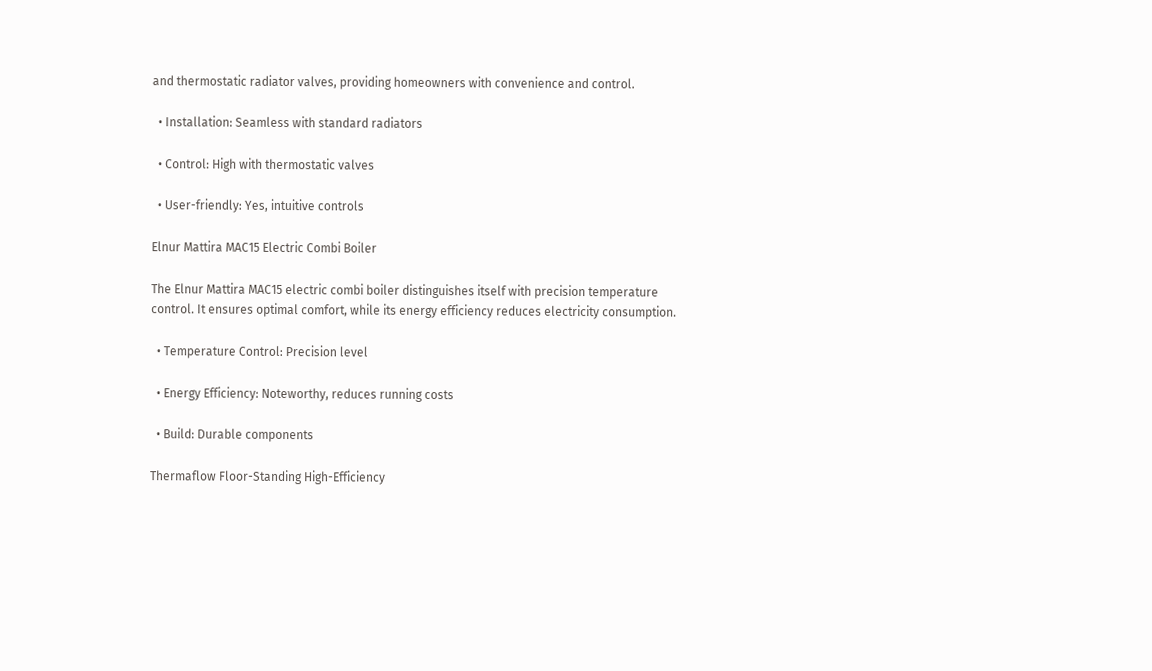and thermostatic radiator valves, providing homeowners with convenience and control.

  • Installation: Seamless with standard radiators

  • Control: High with thermostatic valves

  • User-friendly: Yes, intuitive controls

Elnur Mattira MAC15 Electric Combi Boiler

The Elnur Mattira MAC15 electric combi boiler distinguishes itself with precision temperature control. It ensures optimal comfort, while its energy efficiency reduces electricity consumption.

  • Temperature Control: Precision level

  • Energy Efficiency: Noteworthy, reduces running costs

  • Build: Durable components

Thermaflow Floor-Standing High-Efficiency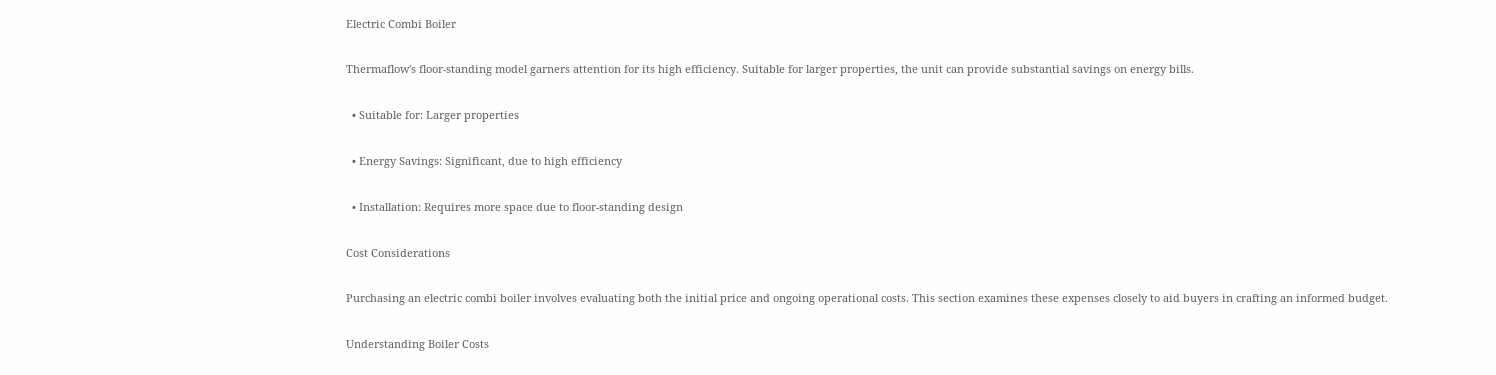Electric Combi Boiler

Thermaflow's floor-standing model garners attention for its high efficiency. Suitable for larger properties, the unit can provide substantial savings on energy bills.

  • Suitable for: Larger properties

  • Energy Savings: Significant, due to high efficiency

  • Installation: Requires more space due to floor-standing design

Cost Considerations

Purchasing an electric combi boiler involves evaluating both the initial price and ongoing operational costs. This section examines these expenses closely to aid buyers in crafting an informed budget.

Understanding Boiler Costs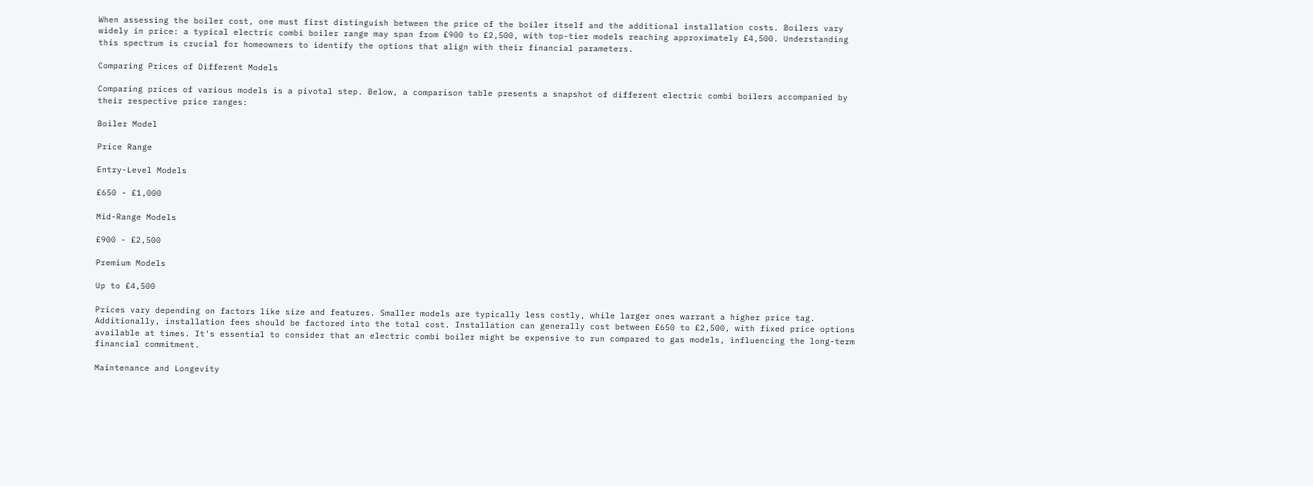When assessing the boiler cost, one must first distinguish between the price of the boiler itself and the additional installation costs. Boilers vary widely in price: a typical electric combi boiler range may span from £900 to £2,500, with top-tier models reaching approximately £4,500. Understanding this spectrum is crucial for homeowners to identify the options that align with their financial parameters.

Comparing Prices of Different Models

Comparing prices of various models is a pivotal step. Below, a comparison table presents a snapshot of different electric combi boilers accompanied by their respective price ranges:

Boiler Model

Price Range

Entry-Level Models

£650 - £1,000

Mid-Range Models

£900 - £2,500

Premium Models

Up to £4,500

Prices vary depending on factors like size and features. Smaller models are typically less costly, while larger ones warrant a higher price tag. Additionally, installation fees should be factored into the total cost. Installation can generally cost between £650 to £2,500, with fixed price options available at times. It's essential to consider that an electric combi boiler might be expensive to run compared to gas models, influencing the long-term financial commitment.

Maintenance and Longevity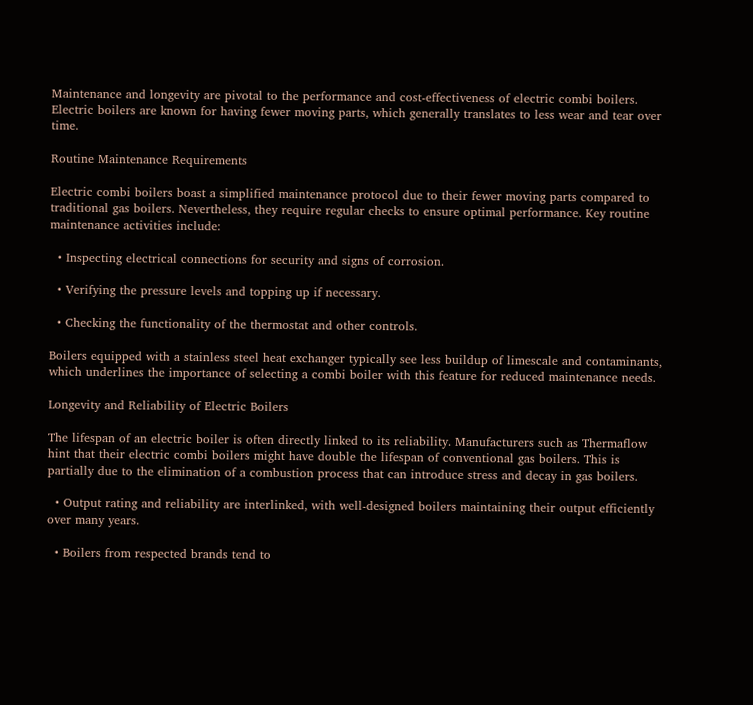Maintenance and longevity are pivotal to the performance and cost-effectiveness of electric combi boilers. Electric boilers are known for having fewer moving parts, which generally translates to less wear and tear over time.

Routine Maintenance Requirements

Electric combi boilers boast a simplified maintenance protocol due to their fewer moving parts compared to traditional gas boilers. Nevertheless, they require regular checks to ensure optimal performance. Key routine maintenance activities include:

  • Inspecting electrical connections for security and signs of corrosion.

  • Verifying the pressure levels and topping up if necessary.

  • Checking the functionality of the thermostat and other controls.

Boilers equipped with a stainless steel heat exchanger typically see less buildup of limescale and contaminants, which underlines the importance of selecting a combi boiler with this feature for reduced maintenance needs.

Longevity and Reliability of Electric Boilers

The lifespan of an electric boiler is often directly linked to its reliability. Manufacturers such as Thermaflow hint that their electric combi boilers might have double the lifespan of conventional gas boilers. This is partially due to the elimination of a combustion process that can introduce stress and decay in gas boilers.

  • Output rating and reliability are interlinked, with well-designed boilers maintaining their output efficiently over many years.

  • Boilers from respected brands tend to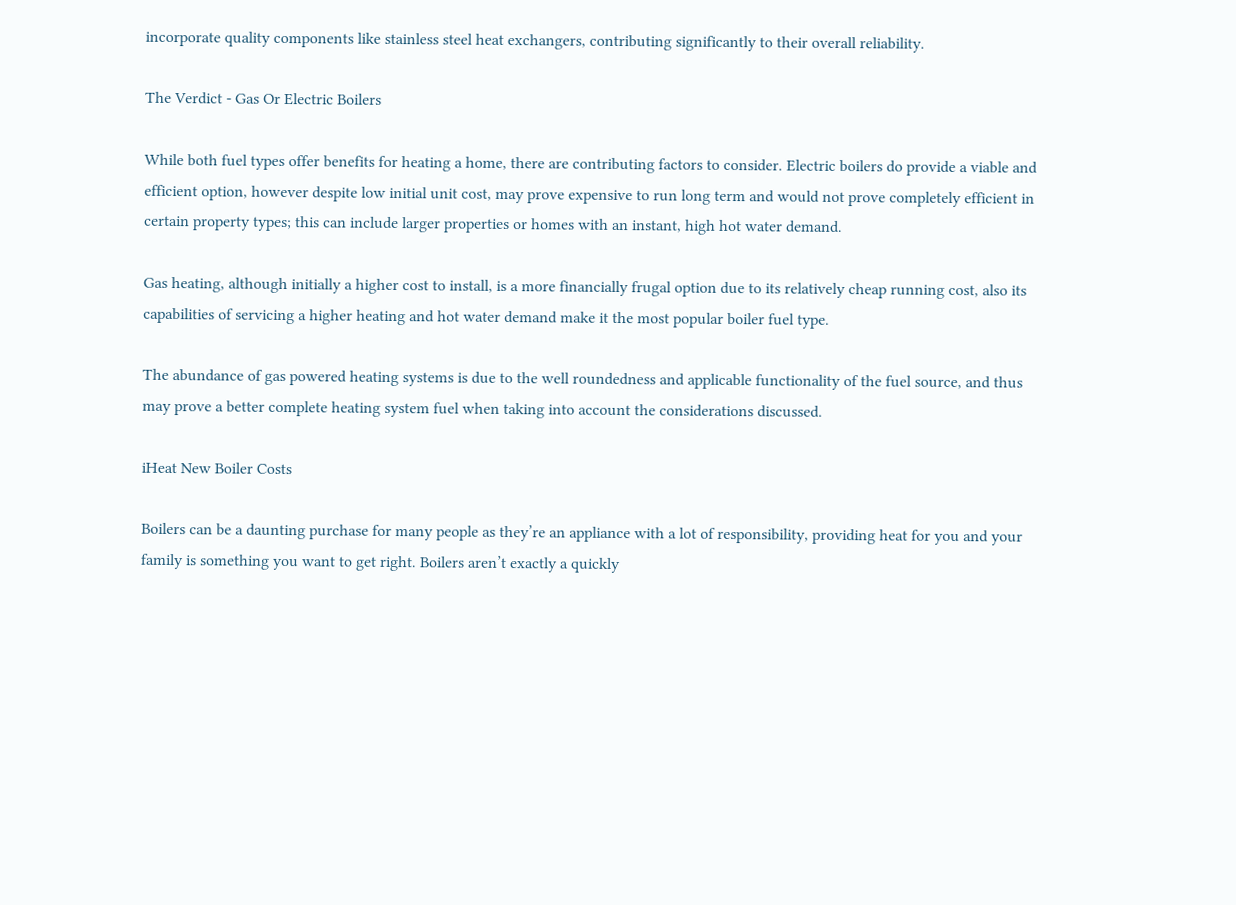incorporate quality components like stainless steel heat exchangers, contributing significantly to their overall reliability.

The Verdict - Gas Or Electric Boilers

While both fuel types offer benefits for heating a home, there are contributing factors to consider. Electric boilers do provide a viable and efficient option, however despite low initial unit cost, may prove expensive to run long term and would not prove completely efficient in certain property types; this can include larger properties or homes with an instant, high hot water demand.

Gas heating, although initially a higher cost to install, is a more financially frugal option due to its relatively cheap running cost, also its capabilities of servicing a higher heating and hot water demand make it the most popular boiler fuel type.

The abundance of gas powered heating systems is due to the well roundedness and applicable functionality of the fuel source, and thus may prove a better complete heating system fuel when taking into account the considerations discussed.

iHeat New Boiler Costs

Boilers can be a daunting purchase for many people as they’re an appliance with a lot of responsibility, providing heat for you and your family is something you want to get right. Boilers aren’t exactly a quickly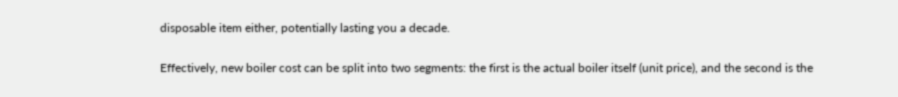disposable item either, potentially lasting you a decade.

Effectively, new boiler cost can be split into two segments: the first is the actual boiler itself (unit price), and the second is the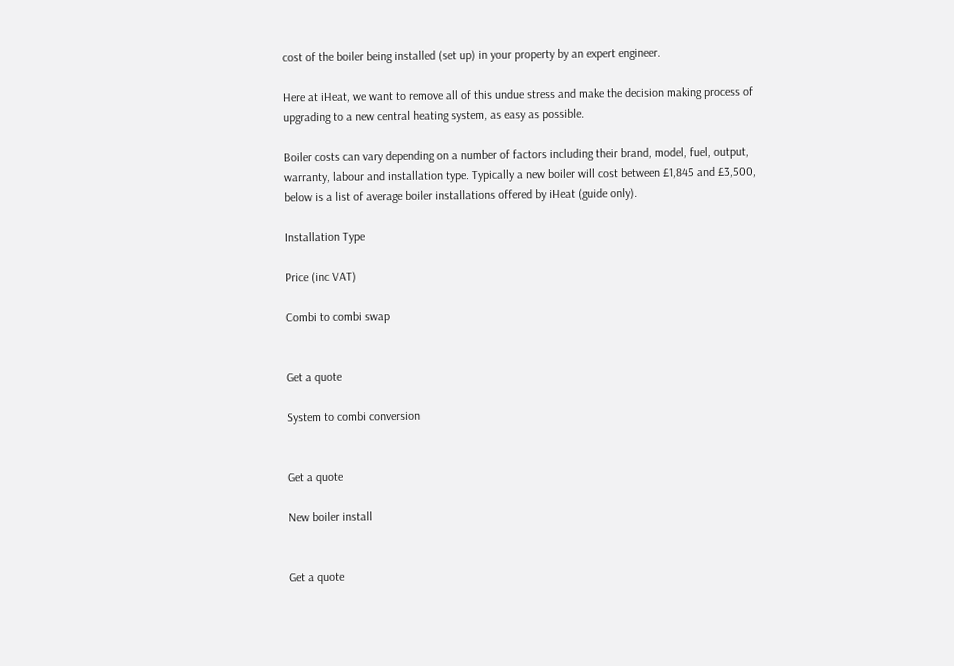cost of the boiler being installed (set up) in your property by an expert engineer.

Here at iHeat, we want to remove all of this undue stress and make the decision making process of upgrading to a new central heating system, as easy as possible.

Boiler costs can vary depending on a number of factors including their brand, model, fuel, output, warranty, labour and installation type. Typically a new boiler will cost between £1,845 and £3,500, below is a list of average boiler installations offered by iHeat (guide only).

Installation Type

Price (inc VAT)

Combi to combi swap


Get a quote

System to combi conversion


Get a quote

New boiler install


Get a quote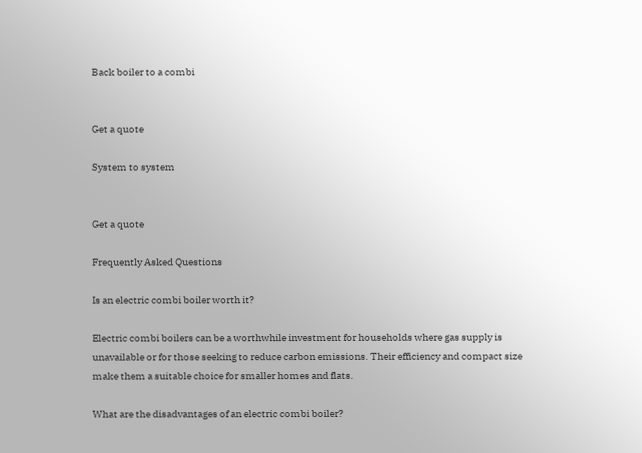Back boiler to a combi


Get a quote

System to system


Get a quote

Frequently Asked Questions

Is an electric combi boiler worth it?

Electric combi boilers can be a worthwhile investment for households where gas supply is unavailable or for those seeking to reduce carbon emissions. Their efficiency and compact size make them a suitable choice for smaller homes and flats.

What are the disadvantages of an electric combi boiler?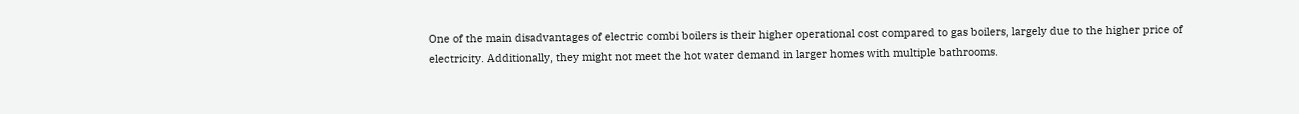One of the main disadvantages of electric combi boilers is their higher operational cost compared to gas boilers, largely due to the higher price of electricity. Additionally, they might not meet the hot water demand in larger homes with multiple bathrooms.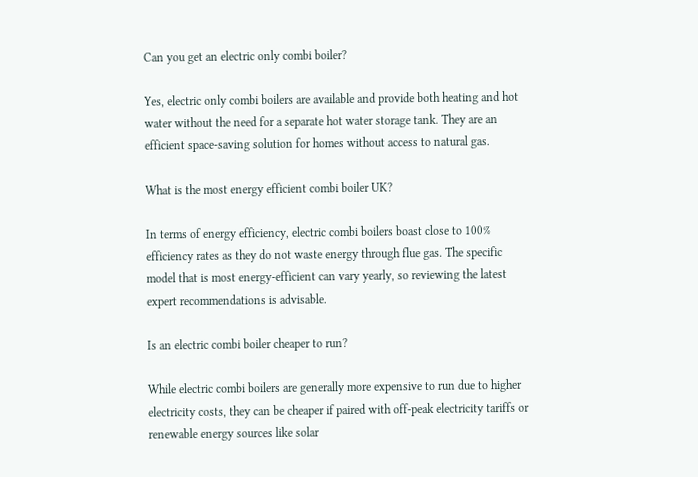Can you get an electric only combi boiler?

Yes, electric only combi boilers are available and provide both heating and hot water without the need for a separate hot water storage tank. They are an efficient space-saving solution for homes without access to natural gas.

What is the most energy efficient combi boiler UK?

In terms of energy efficiency, electric combi boilers boast close to 100% efficiency rates as they do not waste energy through flue gas. The specific model that is most energy-efficient can vary yearly, so reviewing the latest expert recommendations is advisable.

Is an electric combi boiler cheaper to run?

While electric combi boilers are generally more expensive to run due to higher electricity costs, they can be cheaper if paired with off-peak electricity tariffs or renewable energy sources like solar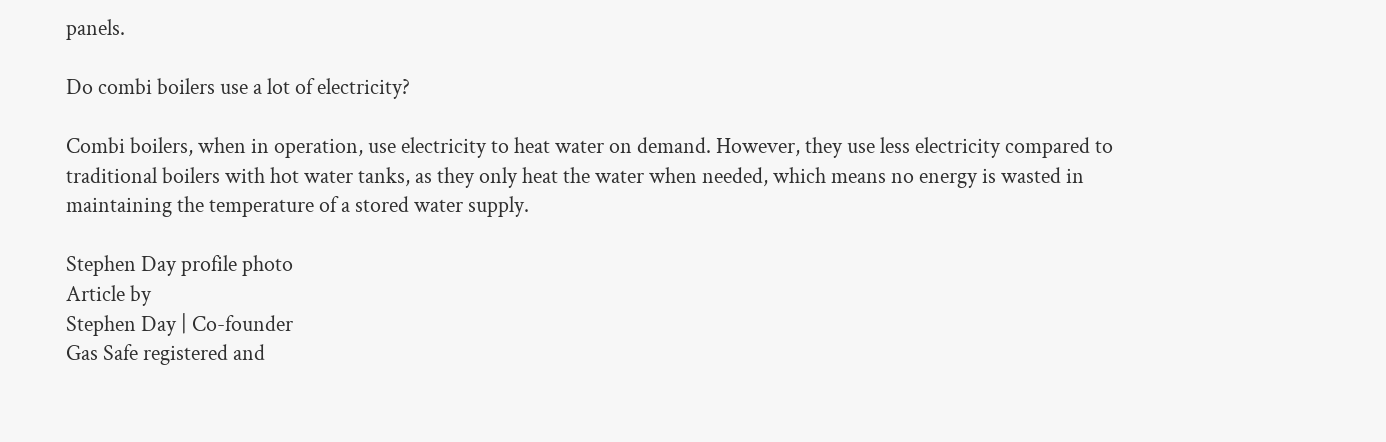panels.

Do combi boilers use a lot of electricity?

Combi boilers, when in operation, use electricity to heat water on demand. However, they use less electricity compared to traditional boilers with hot water tanks, as they only heat the water when needed, which means no energy is wasted in maintaining the temperature of a stored water supply.

Stephen Day profile photo
Article by
Stephen Day | Co-founder
Gas Safe registered and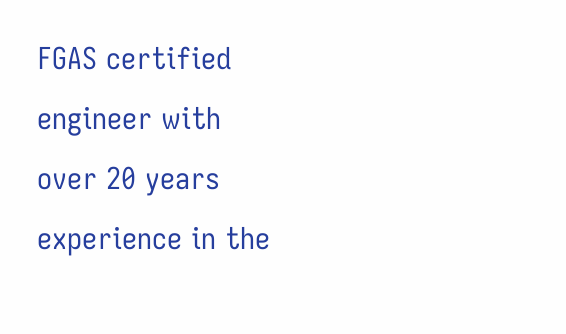FGAS certified engineer with over 20 years experience in the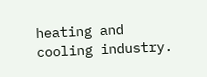heating and cooling industry.